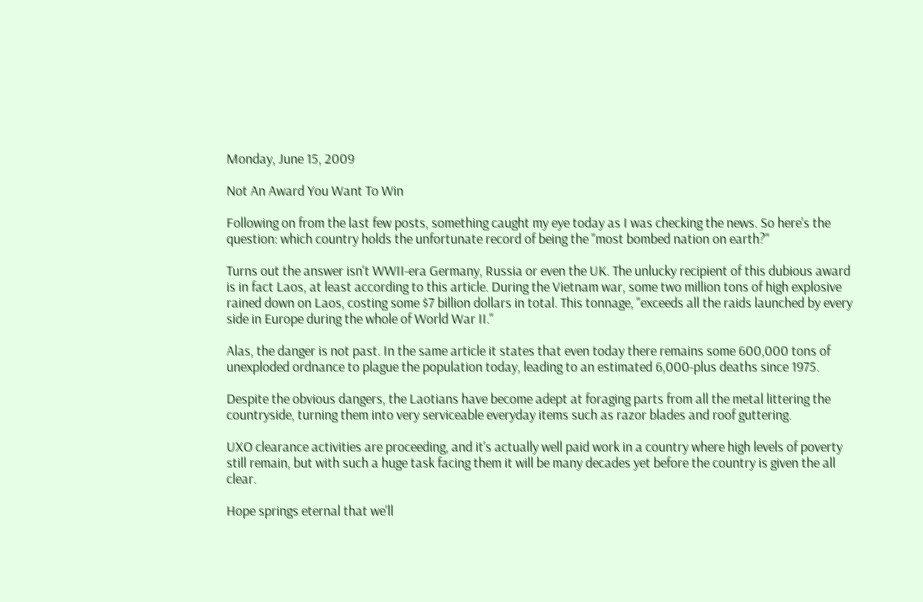Monday, June 15, 2009

Not An Award You Want To Win

Following on from the last few posts, something caught my eye today as I was checking the news. So here's the question: which country holds the unfortunate record of being the "most bombed nation on earth?"

Turns out the answer isn't WWII-era Germany, Russia or even the UK. The unlucky recipient of this dubious award is in fact Laos, at least according to this article. During the Vietnam war, some two million tons of high explosive rained down on Laos, costing some $7 billion dollars in total. This tonnage, "exceeds all the raids launched by every side in Europe during the whole of World War II."

Alas, the danger is not past. In the same article it states that even today there remains some 600,000 tons of unexploded ordnance to plague the population today, leading to an estimated 6,000-plus deaths since 1975.

Despite the obvious dangers, the Laotians have become adept at foraging parts from all the metal littering the countryside, turning them into very serviceable everyday items such as razor blades and roof guttering.

UXO clearance activities are proceeding, and it's actually well paid work in a country where high levels of poverty still remain, but with such a huge task facing them it will be many decades yet before the country is given the all clear.

Hope springs eternal that we'll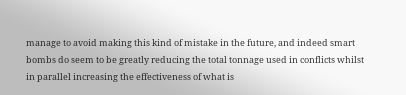manage to avoid making this kind of mistake in the future, and indeed smart bombs do seem to be greatly reducing the total tonnage used in conflicts whilst in parallel increasing the effectiveness of what is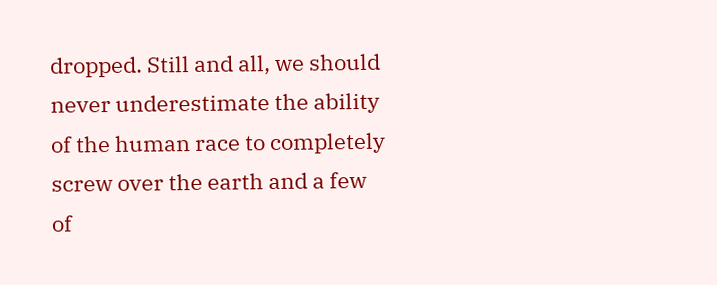dropped. Still and all, we should never underestimate the ability of the human race to completely screw over the earth and a few of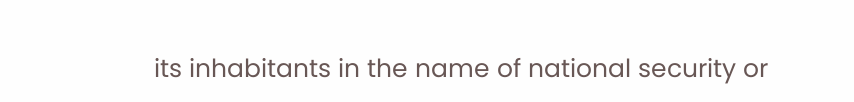its inhabitants in the name of national security or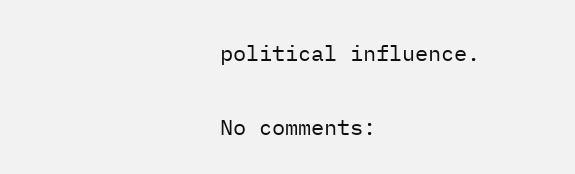political influence.

No comments: